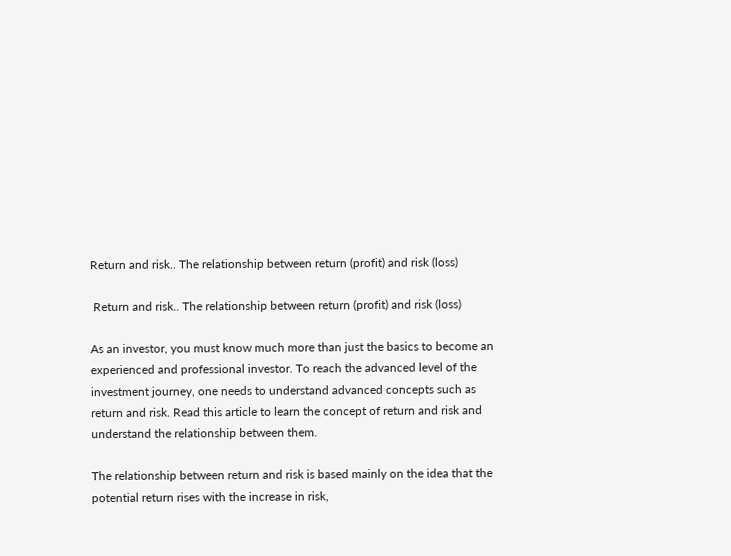Return and risk.. The relationship between return (profit) and risk (loss)

 Return and risk.. The relationship between return (profit) and risk (loss)

As an investor, you must know much more than just the basics to become an experienced and professional investor. To reach the advanced level of the investment journey, one needs to understand advanced concepts such as return and risk. Read this article to learn the concept of return and risk and understand the relationship between them.

The relationship between return and risk is based mainly on the idea that the potential return rises with the increase in risk,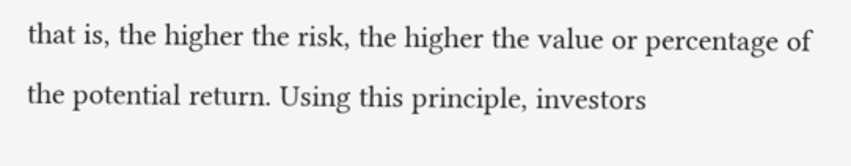that is, the higher the risk, the higher the value or percentage of the potential return. Using this principle, investors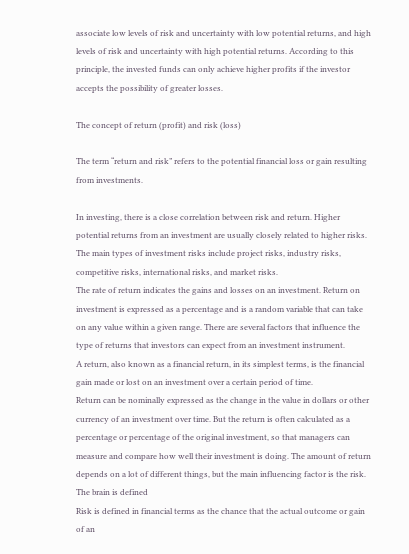associate low levels of risk and uncertainty with low potential returns, and high levels of risk and uncertainty with high potential returns. According to this principle, the invested funds can only achieve higher profits if the investor accepts the possibility of greater losses.

The concept of return (profit) and risk (loss)

The term “return and risk” refers to the potential financial loss or gain resulting from investments.

In investing, there is a close correlation between risk and return. Higher potential returns from an investment are usually closely related to higher risks. The main types of investment risks include project risks, industry risks, competitive risks, international risks, and market risks.
The rate of return indicates the gains and losses on an investment. Return on investment is expressed as a percentage and is a random variable that can take on any value within a given range. There are several factors that influence the type of returns that investors can expect from an investment instrument.
A return, also known as a financial return, in its simplest terms, is the financial gain made or lost on an investment over a certain period of time.
Return can be nominally expressed as the change in the value in dollars or other currency of an investment over time. But the return is often calculated as a percentage or percentage of the original investment, so that managers can measure and compare how well their investment is doing. The amount of return depends on a lot of different things, but the main influencing factor is the risk.
The brain is defined
Risk is defined in financial terms as the chance that the actual outcome or gain of an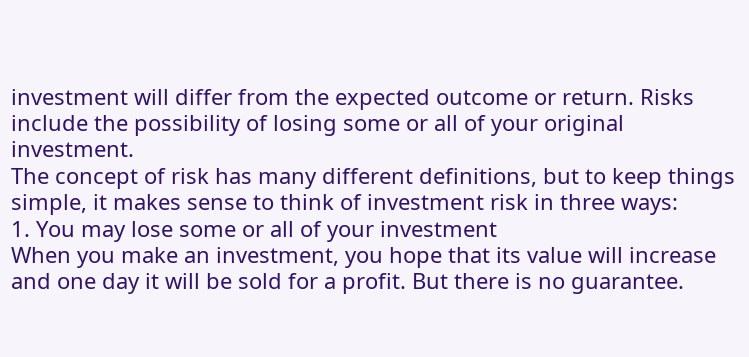investment will differ from the expected outcome or return. Risks include the possibility of losing some or all of your original investment.
The concept of risk has many different definitions, but to keep things simple, it makes sense to think of investment risk in three ways:
1. You may lose some or all of your investment
When you make an investment, you hope that its value will increase and one day it will be sold for a profit. But there is no guarantee.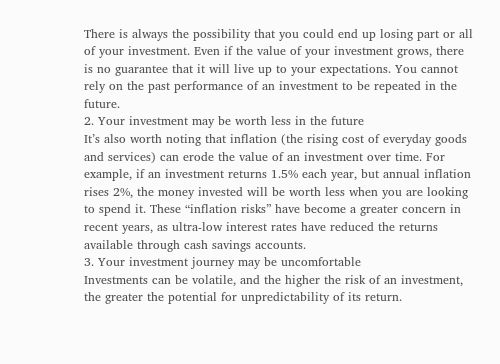There is always the possibility that you could end up losing part or all of your investment. Even if the value of your investment grows, there is no guarantee that it will live up to your expectations. You cannot rely on the past performance of an investment to be repeated in the future.
2. Your investment may be worth less in the future
It’s also worth noting that inflation (the rising cost of everyday goods and services) can erode the value of an investment over time. For example, if an investment returns 1.5% each year, but annual inflation rises 2%, the money invested will be worth less when you are looking to spend it. These “inflation risks” have become a greater concern in recent years, as ultra-low interest rates have reduced the returns available through cash savings accounts.
3. Your investment journey may be uncomfortable
Investments can be volatile, and the higher the risk of an investment, the greater the potential for unpredictability of its return.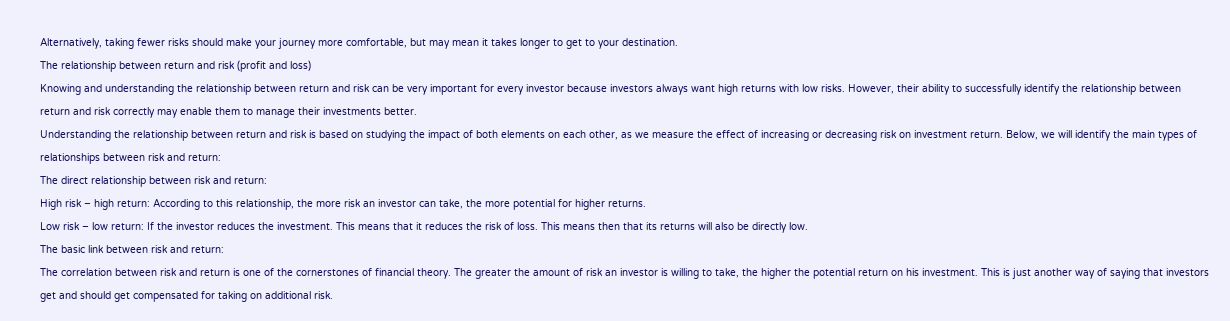Alternatively, taking fewer risks should make your journey more comfortable, but may mean it takes longer to get to your destination.
The relationship between return and risk (profit and loss)
Knowing and understanding the relationship between return and risk can be very important for every investor because investors always want high returns with low risks. However, their ability to successfully identify the relationship between return and risk correctly may enable them to manage their investments better.
Understanding the relationship between return and risk is based on studying the impact of both elements on each other, as we measure the effect of increasing or decreasing risk on investment return. Below, we will identify the main types of relationships between risk and return:
The direct relationship between risk and return:
High risk – high return: According to this relationship, the more risk an investor can take, the more potential for higher returns.
Low risk – low return: If the investor reduces the investment. This means that it reduces the risk of loss. This means then that its returns will also be directly low.
The basic link between risk and return:
The correlation between risk and return is one of the cornerstones of financial theory. The greater the amount of risk an investor is willing to take, the higher the potential return on his investment. This is just another way of saying that investors get and should get compensated for taking on additional risk.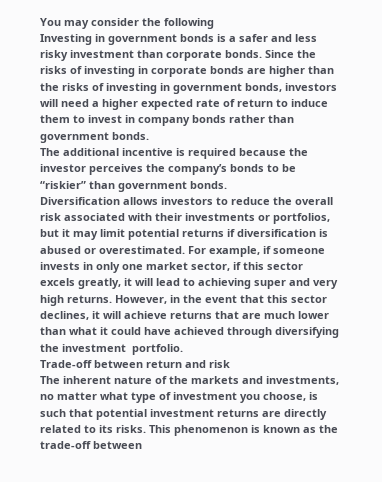You may consider the following
Investing in government bonds is a safer and less risky investment than corporate bonds. Since the risks of investing in corporate bonds are higher than the risks of investing in government bonds, investors will need a higher expected rate of return to induce them to invest in company bonds rather than government bonds.
The additional incentive is required because the investor perceives the company’s bonds to be “riskier” than government bonds.
Diversification allows investors to reduce the overall risk associated with their investments or portfolios, but it may limit potential returns if diversification is abused or overestimated. For example, if someone invests in only one market sector, if this sector excels greatly, it will lead to achieving super and very high returns. However, in the event that this sector declines, it will achieve returns that are much lower than what it could have achieved through diversifying the investment  portfolio.
Trade-off between return and risk
The inherent nature of the markets and investments, no matter what type of investment you choose, is such that potential investment returns are directly related to its risks. This phenomenon is known as the trade-off between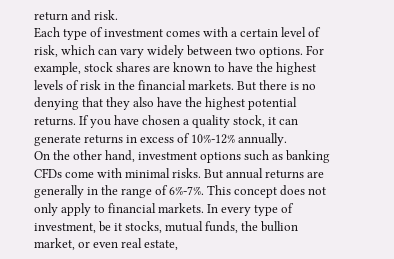return and risk.
Each type of investment comes with a certain level of risk, which can vary widely between two options. For example, stock shares are known to have the highest levels of risk in the financial markets. But there is no denying that they also have the highest potential returns. If you have chosen a quality stock, it can generate returns in excess of 10%-12% annually.
On the other hand, investment options such as banking CFDs come with minimal risks. But annual returns are generally in the range of 6%-7%. This concept does not only apply to financial markets. In every type of investment, be it stocks, mutual funds, the bullion market, or even real estate,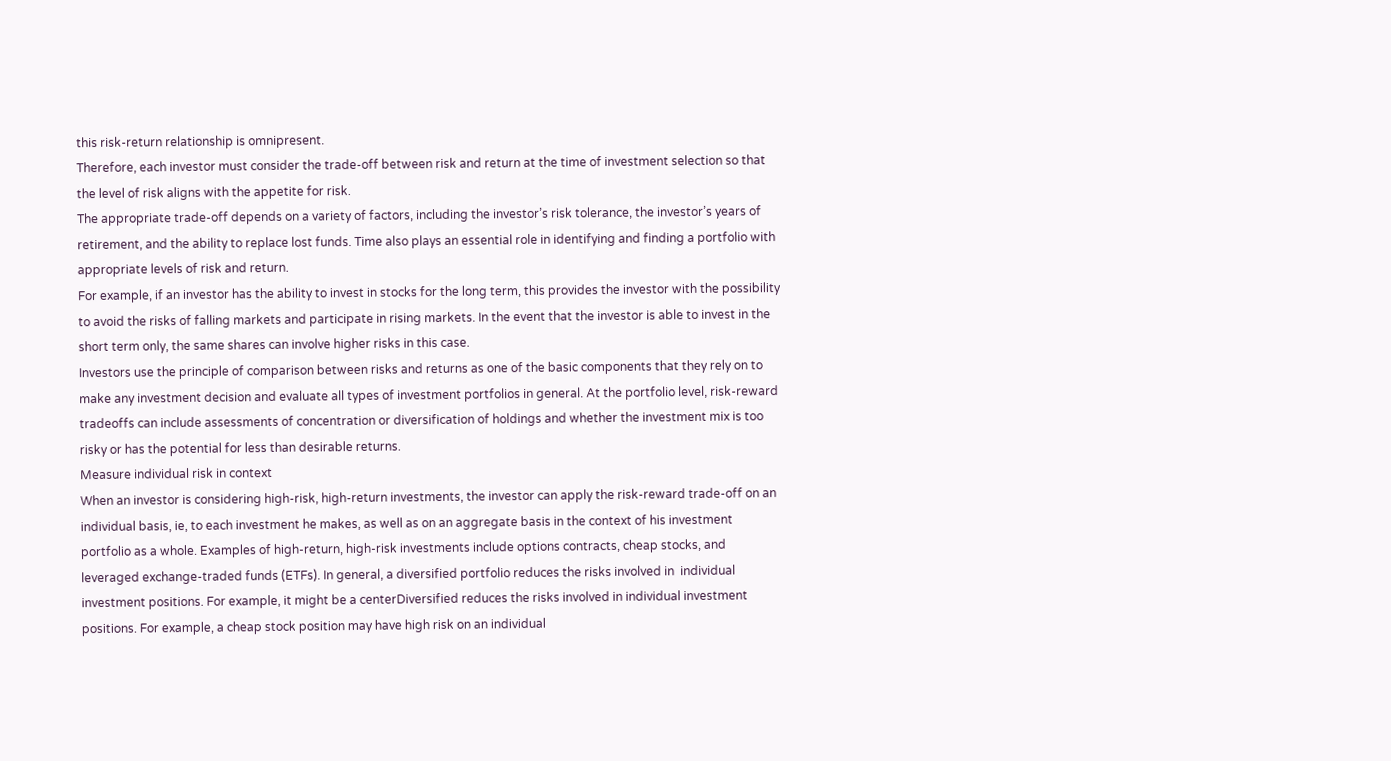this risk-return relationship is omnipresent.
Therefore, each investor must consider the trade-off between risk and return at the time of investment selection so that the level of risk aligns with the appetite for risk.
The appropriate trade-off depends on a variety of factors, including the investor’s risk tolerance, the investor’s years of retirement, and the ability to replace lost funds. Time also plays an essential role in identifying and finding a portfolio with appropriate levels of risk and return.
For example, if an investor has the ability to invest in stocks for the long term, this provides the investor with the possibility to avoid the risks of falling markets and participate in rising markets. In the event that the investor is able to invest in the short term only, the same shares can involve higher risks in this case.
Investors use the principle of comparison between risks and returns as one of the basic components that they rely on to make any investment decision and evaluate all types of investment portfolios in general. At the portfolio level, risk-reward tradeoffs can include assessments of concentration or diversification of holdings and whether the investment mix is too risky or has the potential for less than desirable returns.
Measure individual risk in context
When an investor is considering high-risk, high-return investments, the investor can apply the risk-reward trade-off on an individual basis, ie, to each investment he makes, as well as on an aggregate basis in the context of his investment portfolio as a whole. Examples of high-return, high-risk investments include options contracts, cheap stocks, and leveraged exchange-traded funds (ETFs). In general, a diversified portfolio reduces the risks involved in  individual investment positions. For example, it might be a centerDiversified reduces the risks involved in individual investment positions. For example, a cheap stock position may have high risk on an individual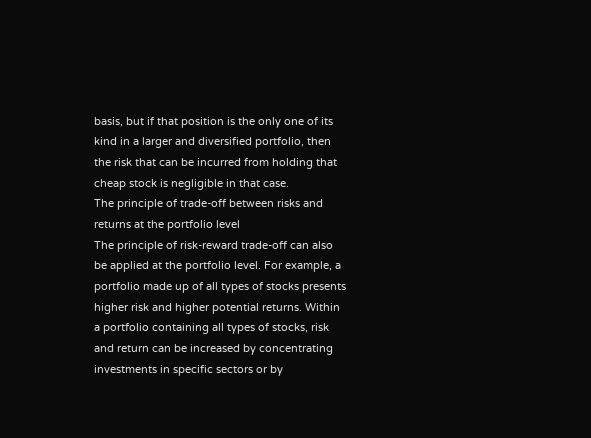basis, but if that position is the only one of its kind in a larger and diversified portfolio, then the risk that can be incurred from holding that cheap stock is negligible in that case.
The principle of trade-off between risks and returns at the portfolio level
The principle of risk-reward trade-off can also be applied at the portfolio level. For example, a portfolio made up of all types of stocks presents higher risk and higher potential returns. Within a portfolio containing all types of stocks, risk and return can be increased by concentrating investments in specific sectors or by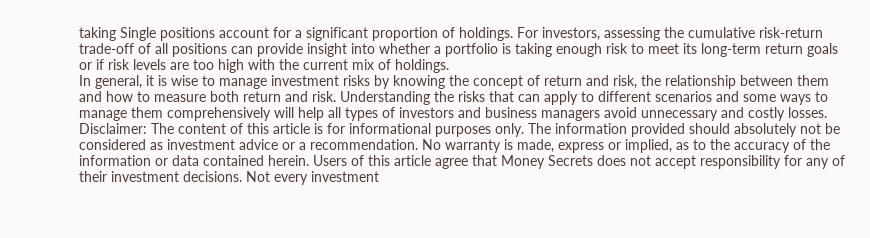taking Single positions account for a significant proportion of holdings. For investors, assessing the cumulative risk-return trade-off of all positions can provide insight into whether a portfolio is taking enough risk to meet its long-term return goals or if risk levels are too high with the current mix of holdings.
In general, it is wise to manage investment risks by knowing the concept of return and risk, the relationship between them and how to measure both return and risk. Understanding the risks that can apply to different scenarios and some ways to manage them comprehensively will help all types of investors and business managers avoid unnecessary and costly losses.
Disclaimer: The content of this article is for informational purposes only. The information provided should absolutely not be considered as investment advice or a recommendation. No warranty is made, express or implied, as to the accuracy of the information or data contained herein. Users of this article agree that Money Secrets does not accept responsibility for any of their investment decisions. Not every investment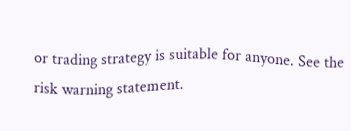or trading strategy is suitable for anyone. See the risk warning statement.